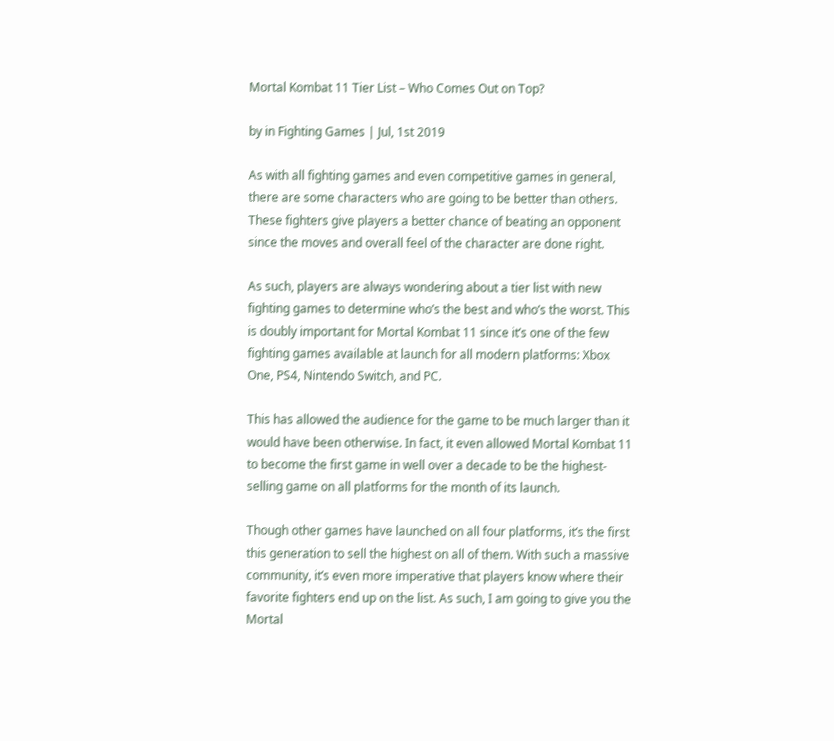Mortal Kombat 11 Tier List – Who Comes Out on Top?

by in Fighting Games | Jul, 1st 2019

As with all fighting games and even competitive games in general, there are some characters who are going to be better than others. These fighters give players a better chance of beating an opponent since the moves and overall feel of the character are done right.

As such, players are always wondering about a tier list with new fighting games to determine who’s the best and who’s the worst. This is doubly important for Mortal Kombat 11 since it’s one of the few fighting games available at launch for all modern platforms: Xbox One, PS4, Nintendo Switch, and PC.

This has allowed the audience for the game to be much larger than it would have been otherwise. In fact, it even allowed Mortal Kombat 11 to become the first game in well over a decade to be the highest-selling game on all platforms for the month of its launch.

Though other games have launched on all four platforms, it’s the first this generation to sell the highest on all of them. With such a massive community, it’s even more imperative that players know where their favorite fighters end up on the list. As such, I am going to give you the Mortal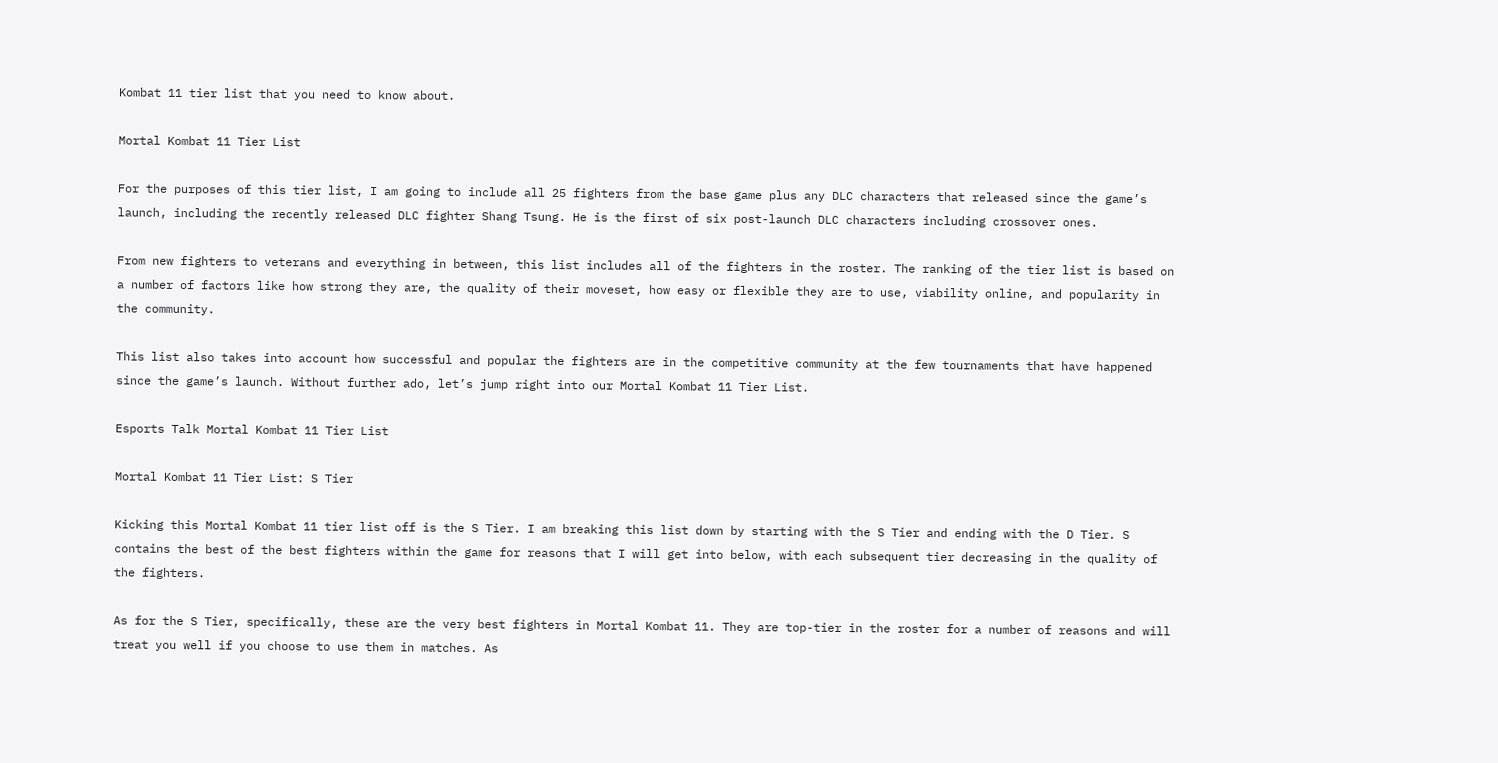Kombat 11 tier list that you need to know about.

Mortal Kombat 11 Tier List

For the purposes of this tier list, I am going to include all 25 fighters from the base game plus any DLC characters that released since the game’s launch, including the recently released DLC fighter Shang Tsung. He is the first of six post-launch DLC characters including crossover ones.

From new fighters to veterans and everything in between, this list includes all of the fighters in the roster. The ranking of the tier list is based on a number of factors like how strong they are, the quality of their moveset, how easy or flexible they are to use, viability online, and popularity in the community.

This list also takes into account how successful and popular the fighters are in the competitive community at the few tournaments that have happened since the game’s launch. Without further ado, let’s jump right into our Mortal Kombat 11 Tier List.

Esports Talk Mortal Kombat 11 Tier List

Mortal Kombat 11 Tier List: S Tier

Kicking this Mortal Kombat 11 tier list off is the S Tier. I am breaking this list down by starting with the S Tier and ending with the D Tier. S contains the best of the best fighters within the game for reasons that I will get into below, with each subsequent tier decreasing in the quality of the fighters.

As for the S Tier, specifically, these are the very best fighters in Mortal Kombat 11. They are top-tier in the roster for a number of reasons and will treat you well if you choose to use them in matches. As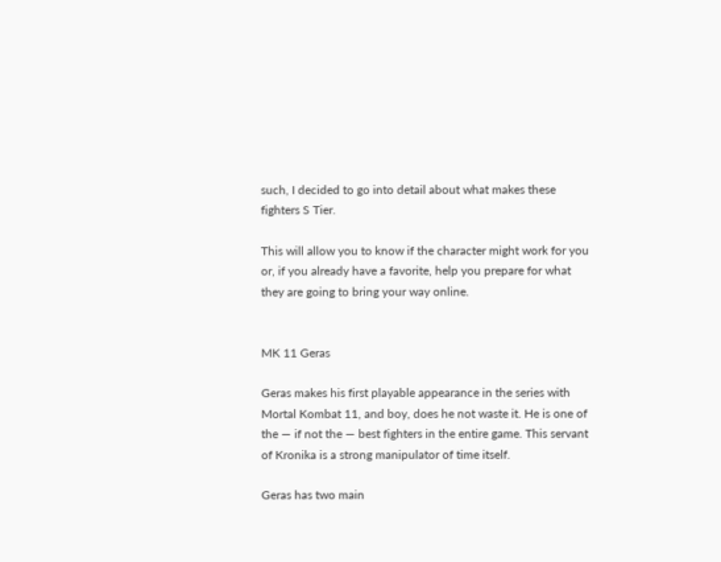such, I decided to go into detail about what makes these fighters S Tier.

This will allow you to know if the character might work for you or, if you already have a favorite, help you prepare for what they are going to bring your way online.


MK 11 Geras

Geras makes his first playable appearance in the series with Mortal Kombat 11, and boy, does he not waste it. He is one of the — if not the — best fighters in the entire game. This servant of Kronika is a strong manipulator of time itself.

Geras has two main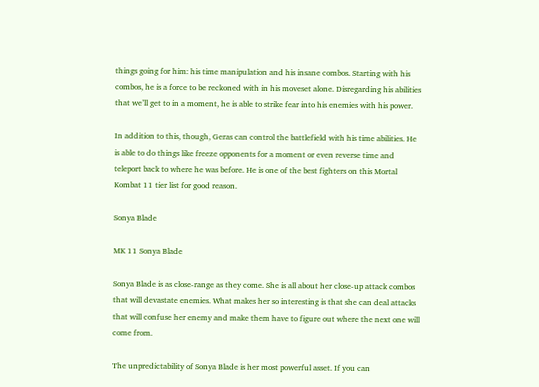things going for him: his time manipulation and his insane combos. Starting with his combos, he is a force to be reckoned with in his moveset alone. Disregarding his abilities that we’ll get to in a moment, he is able to strike fear into his enemies with his power.

In addition to this, though, Geras can control the battlefield with his time abilities. He is able to do things like freeze opponents for a moment or even reverse time and teleport back to where he was before. He is one of the best fighters on this Mortal Kombat 11 tier list for good reason.

Sonya Blade

MK 11 Sonya Blade

Sonya Blade is as close-range as they come. She is all about her close-up attack combos that will devastate enemies. What makes her so interesting is that she can deal attacks that will confuse her enemy and make them have to figure out where the next one will come from.

The unpredictability of Sonya Blade is her most powerful asset. If you can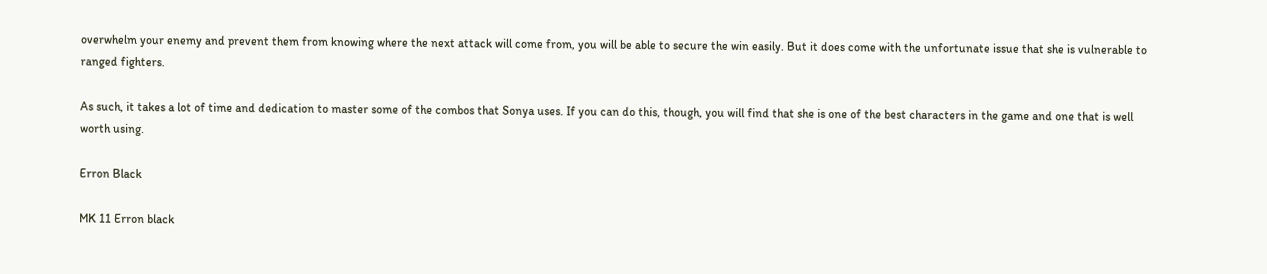overwhelm your enemy and prevent them from knowing where the next attack will come from, you will be able to secure the win easily. But it does come with the unfortunate issue that she is vulnerable to ranged fighters.

As such, it takes a lot of time and dedication to master some of the combos that Sonya uses. If you can do this, though, you will find that she is one of the best characters in the game and one that is well worth using.

Erron Black

MK 11 Erron black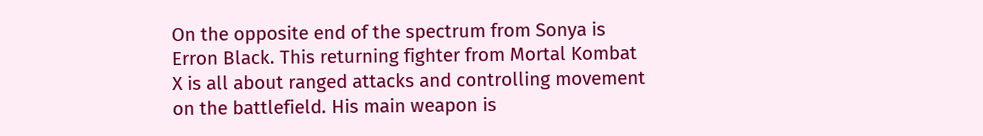On the opposite end of the spectrum from Sonya is Erron Black. This returning fighter from Mortal Kombat X is all about ranged attacks and controlling movement on the battlefield. His main weapon is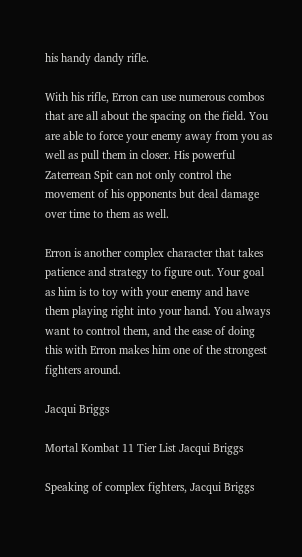his handy dandy rifle.

With his rifle, Erron can use numerous combos that are all about the spacing on the field. You are able to force your enemy away from you as well as pull them in closer. His powerful Zaterrean Spit can not only control the movement of his opponents but deal damage over time to them as well.

Erron is another complex character that takes patience and strategy to figure out. Your goal as him is to toy with your enemy and have them playing right into your hand. You always want to control them, and the ease of doing this with Erron makes him one of the strongest fighters around.

Jacqui Briggs

Mortal Kombat 11 Tier List Jacqui Briggs

Speaking of complex fighters, Jacqui Briggs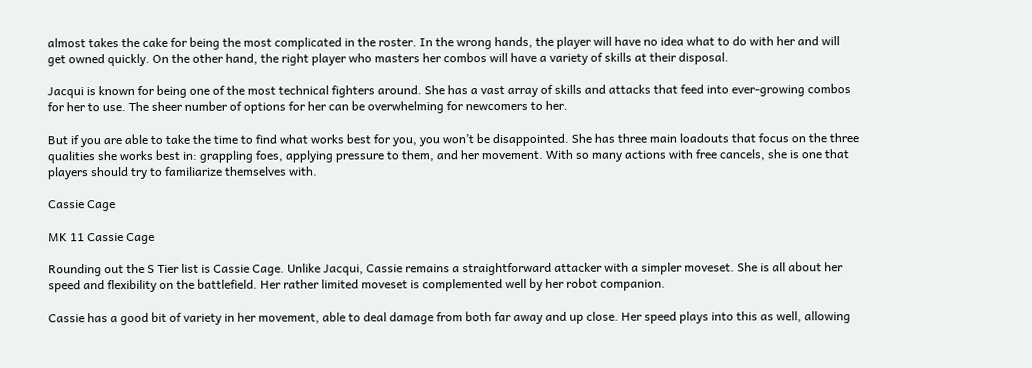almost takes the cake for being the most complicated in the roster. In the wrong hands, the player will have no idea what to do with her and will get owned quickly. On the other hand, the right player who masters her combos will have a variety of skills at their disposal.

Jacqui is known for being one of the most technical fighters around. She has a vast array of skills and attacks that feed into ever-growing combos for her to use. The sheer number of options for her can be overwhelming for newcomers to her.

But if you are able to take the time to find what works best for you, you won’t be disappointed. She has three main loadouts that focus on the three qualities she works best in: grappling foes, applying pressure to them, and her movement. With so many actions with free cancels, she is one that players should try to familiarize themselves with.

Cassie Cage

MK 11 Cassie Cage

Rounding out the S Tier list is Cassie Cage. Unlike Jacqui, Cassie remains a straightforward attacker with a simpler moveset. She is all about her speed and flexibility on the battlefield. Her rather limited moveset is complemented well by her robot companion.

Cassie has a good bit of variety in her movement, able to deal damage from both far away and up close. Her speed plays into this as well, allowing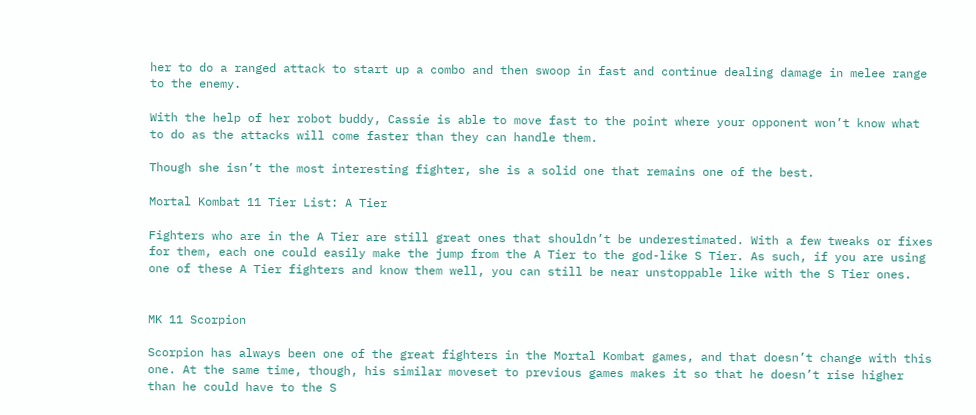her to do a ranged attack to start up a combo and then swoop in fast and continue dealing damage in melee range to the enemy.

With the help of her robot buddy, Cassie is able to move fast to the point where your opponent won’t know what to do as the attacks will come faster than they can handle them.

Though she isn’t the most interesting fighter, she is a solid one that remains one of the best.

Mortal Kombat 11 Tier List: A Tier

Fighters who are in the A Tier are still great ones that shouldn’t be underestimated. With a few tweaks or fixes for them, each one could easily make the jump from the A Tier to the god-like S Tier. As such, if you are using one of these A Tier fighters and know them well, you can still be near unstoppable like with the S Tier ones.


MK 11 Scorpion

Scorpion has always been one of the great fighters in the Mortal Kombat games, and that doesn’t change with this one. At the same time, though, his similar moveset to previous games makes it so that he doesn’t rise higher than he could have to the S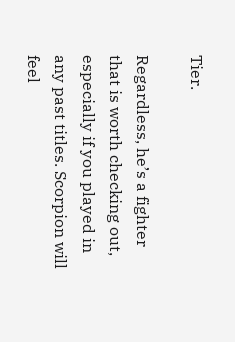Tier.

Regardless, he’s a fighter that is worth checking out, especially if you played in any past titles. Scorpion will feel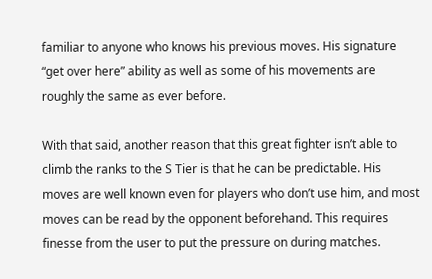familiar to anyone who knows his previous moves. His signature “get over here” ability as well as some of his movements are roughly the same as ever before.

With that said, another reason that this great fighter isn’t able to climb the ranks to the S Tier is that he can be predictable. His moves are well known even for players who don’t use him, and most moves can be read by the opponent beforehand. This requires finesse from the user to put the pressure on during matches.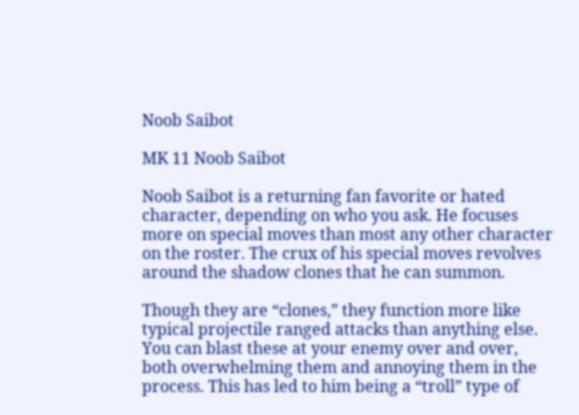Noob Saibot

MK 11 Noob Saibot

Noob Saibot is a returning fan favorite or hated character, depending on who you ask. He focuses more on special moves than most any other character on the roster. The crux of his special moves revolves around the shadow clones that he can summon.

Though they are “clones,” they function more like typical projectile ranged attacks than anything else. You can blast these at your enemy over and over, both overwhelming them and annoying them in the process. This has led to him being a “troll” type of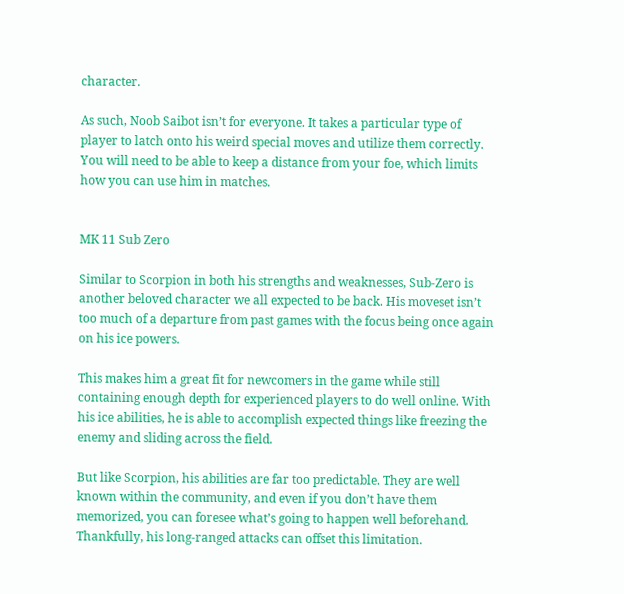character.

As such, Noob Saibot isn’t for everyone. It takes a particular type of player to latch onto his weird special moves and utilize them correctly. You will need to be able to keep a distance from your foe, which limits how you can use him in matches.


MK 11 Sub Zero

Similar to Scorpion in both his strengths and weaknesses, Sub-Zero is another beloved character we all expected to be back. His moveset isn’t too much of a departure from past games with the focus being once again on his ice powers.

This makes him a great fit for newcomers in the game while still containing enough depth for experienced players to do well online. With his ice abilities, he is able to accomplish expected things like freezing the enemy and sliding across the field.

But like Scorpion, his abilities are far too predictable. They are well known within the community, and even if you don’t have them memorized, you can foresee what’s going to happen well beforehand. Thankfully, his long-ranged attacks can offset this limitation.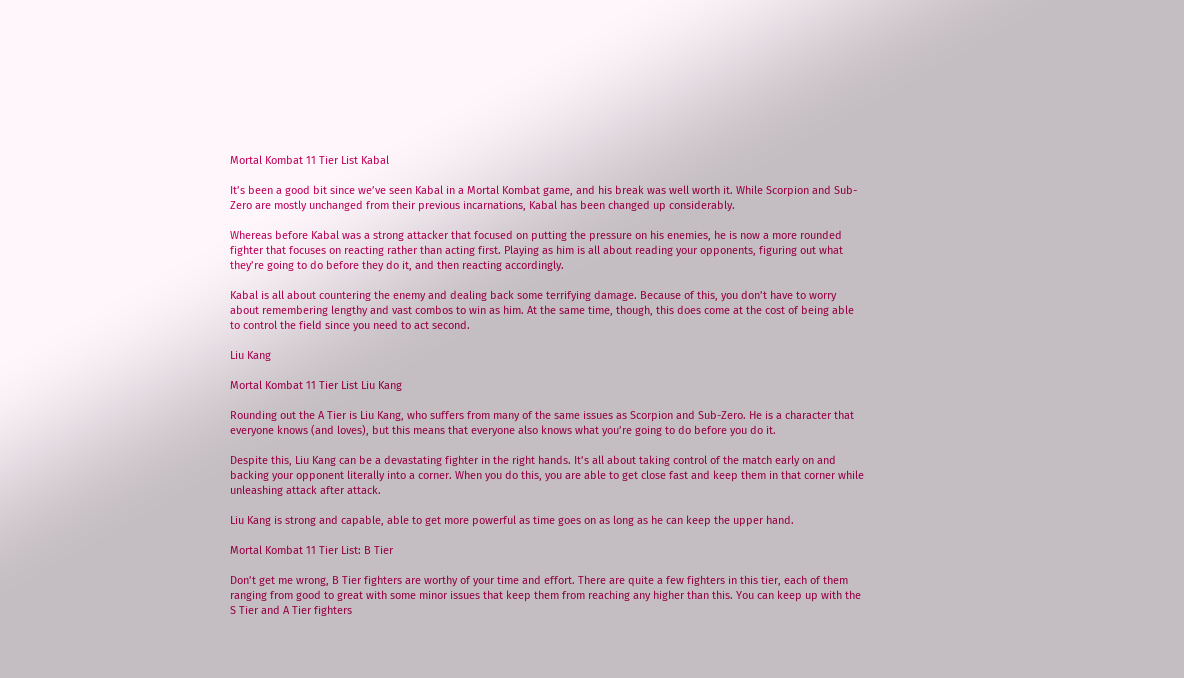Mortal Kombat 11 Tier List Kabal

It’s been a good bit since we’ve seen Kabal in a Mortal Kombat game, and his break was well worth it. While Scorpion and Sub-Zero are mostly unchanged from their previous incarnations, Kabal has been changed up considerably.

Whereas before Kabal was a strong attacker that focused on putting the pressure on his enemies, he is now a more rounded fighter that focuses on reacting rather than acting first. Playing as him is all about reading your opponents, figuring out what they’re going to do before they do it, and then reacting accordingly.

Kabal is all about countering the enemy and dealing back some terrifying damage. Because of this, you don’t have to worry about remembering lengthy and vast combos to win as him. At the same time, though, this does come at the cost of being able to control the field since you need to act second.

Liu Kang

Mortal Kombat 11 Tier List Liu Kang

Rounding out the A Tier is Liu Kang, who suffers from many of the same issues as Scorpion and Sub-Zero. He is a character that everyone knows (and loves), but this means that everyone also knows what you’re going to do before you do it.

Despite this, Liu Kang can be a devastating fighter in the right hands. It’s all about taking control of the match early on and backing your opponent literally into a corner. When you do this, you are able to get close fast and keep them in that corner while unleashing attack after attack.

Liu Kang is strong and capable, able to get more powerful as time goes on as long as he can keep the upper hand.

Mortal Kombat 11 Tier List: B Tier

Don’t get me wrong, B Tier fighters are worthy of your time and effort. There are quite a few fighters in this tier, each of them ranging from good to great with some minor issues that keep them from reaching any higher than this. You can keep up with the S Tier and A Tier fighters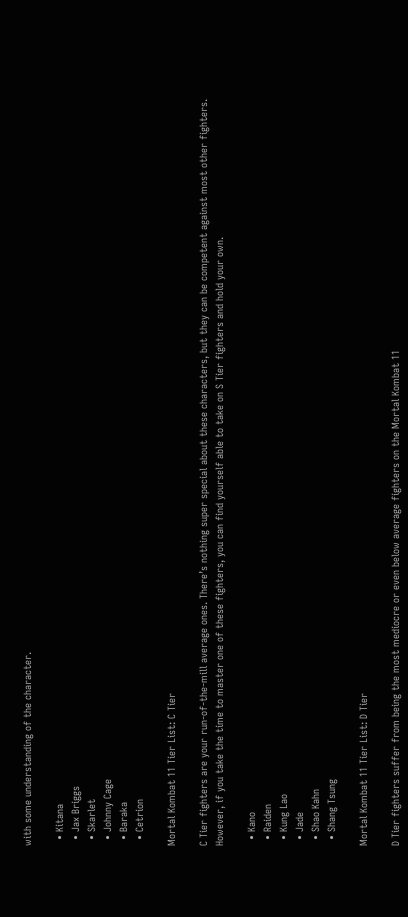with some understanding of the character.

  • Kitana
  • Jax Briggs
  • Skarlet
  • Johnny Cage
  • Baraka
  • Cetrion

Mortal Kombat 11 Tier List: C Tier

C Tier fighters are your run-of-the-mill average ones. There’s nothing super special about these characters, but they can be competent against most other fighters. However, if you take the time to master one of these fighters, you can find yourself able to take on S Tier fighters and hold your own.

  • Kano
  • Raiden
  • Kung Lao
  • Jade
  • Shao Kahn
  • Shang Tsung

Mortal Kombat 11 Tier List: D Tier

D Tier fighters suffer from being the most mediocre or even below average fighters on the Mortal Kombat 11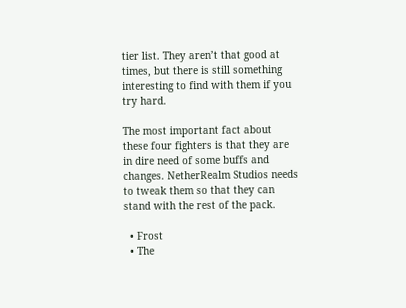tier list. They aren’t that good at times, but there is still something interesting to find with them if you try hard.

The most important fact about these four fighters is that they are in dire need of some buffs and changes. NetherRealm Studios needs to tweak them so that they can stand with the rest of the pack.

  • Frost
  • The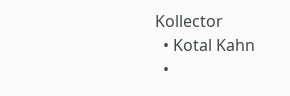Kollector
  • Kotal Kahn
  •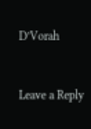D’Vorah


Leave a Reply